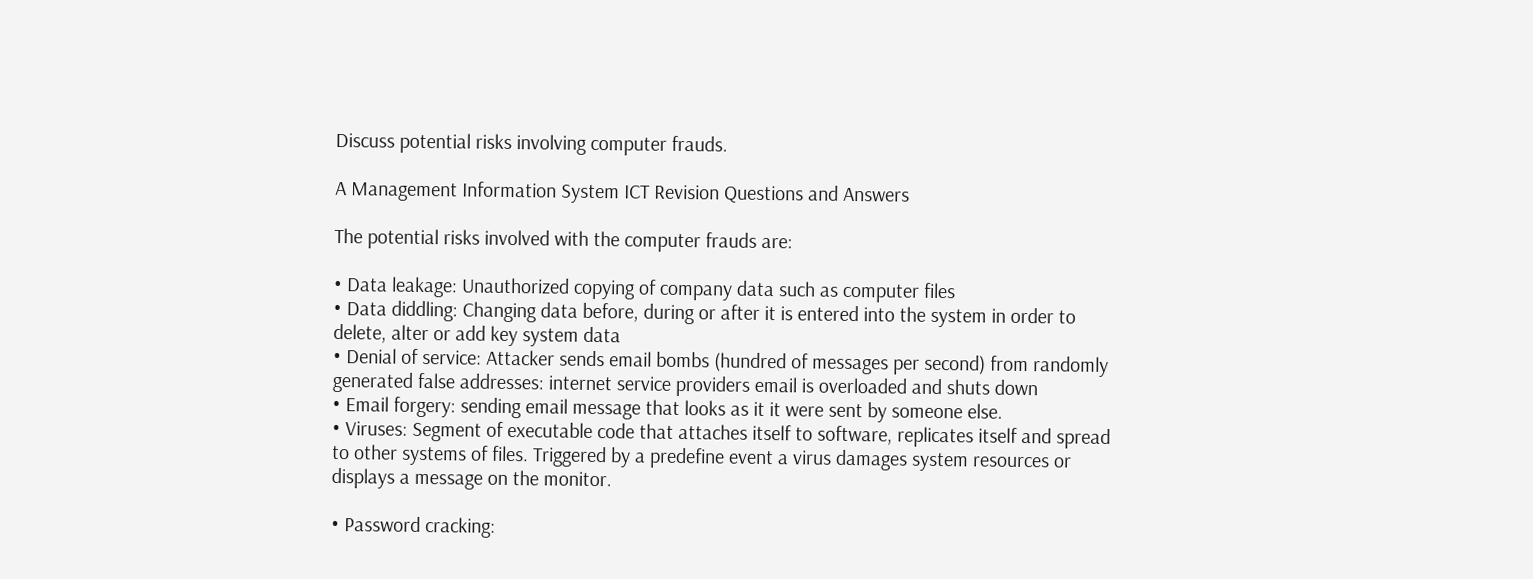Discuss potential risks involving computer frauds.

A Management Information System ICT Revision Questions and Answers

The potential risks involved with the computer frauds are:

• Data leakage: Unauthorized copying of company data such as computer files
• Data diddling: Changing data before, during or after it is entered into the system in order to delete, alter or add key system data
• Denial of service: Attacker sends email bombs (hundred of messages per second) from randomly generated false addresses: internet service providers email is overloaded and shuts down
• Email forgery: sending email message that looks as it it were sent by someone else.
• Viruses: Segment of executable code that attaches itself to software, replicates itself and spread to other systems of files. Triggered by a predefine event a virus damages system resources or displays a message on the monitor.

• Password cracking: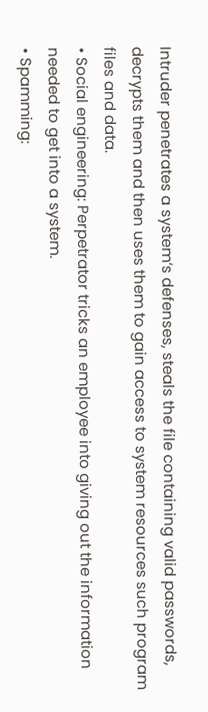Intruder penetrates a system‘s defenses, steals the file containing valid passwords, decrypts them and then uses them to gain access to system resources such program files and data.
• Social engineering: Perpetrator tricks an employee into giving out the information needed to get into a system.
• Spamming: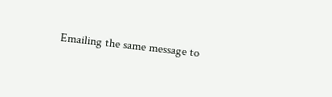Emailing the same message to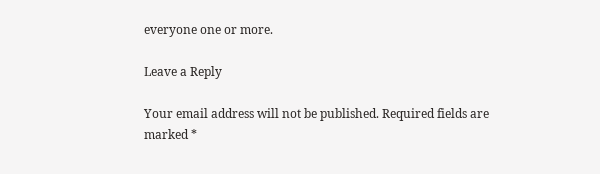everyone one or more.

Leave a Reply

Your email address will not be published. Required fields are marked *